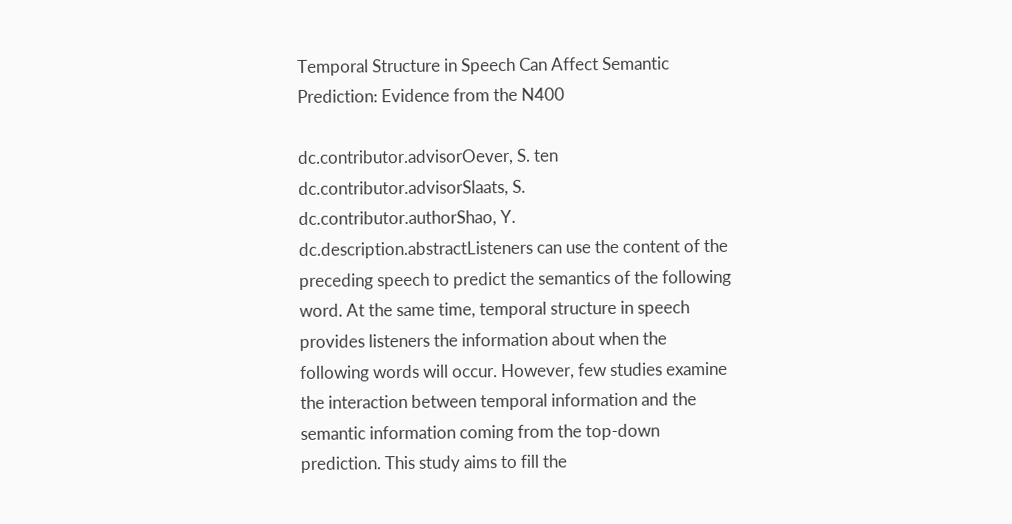Temporal Structure in Speech Can Affect Semantic Prediction: Evidence from the N400

dc.contributor.advisorOever, S. ten
dc.contributor.advisorSlaats, S.
dc.contributor.authorShao, Y.
dc.description.abstractListeners can use the content of the preceding speech to predict the semantics of the following word. At the same time, temporal structure in speech provides listeners the information about when the following words will occur. However, few studies examine the interaction between temporal information and the semantic information coming from the top-down prediction. This study aims to fill the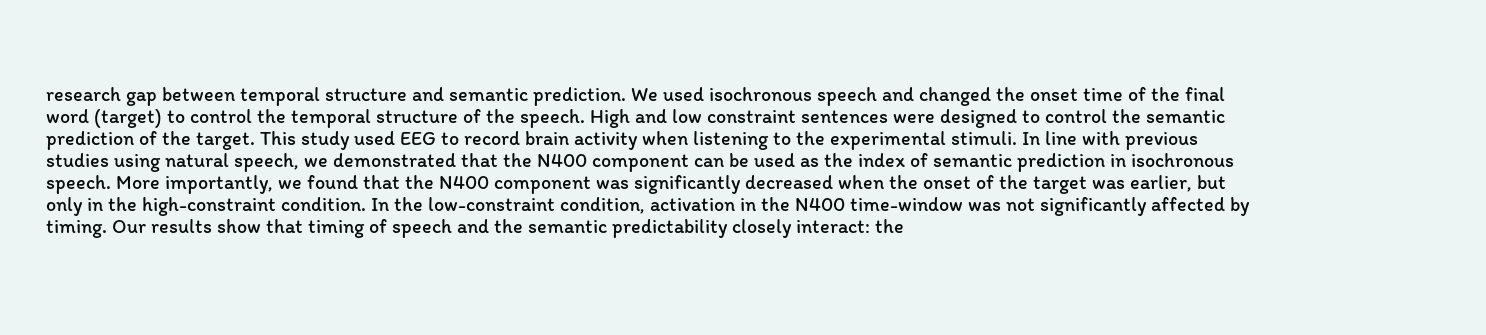research gap between temporal structure and semantic prediction. We used isochronous speech and changed the onset time of the final word (target) to control the temporal structure of the speech. High and low constraint sentences were designed to control the semantic prediction of the target. This study used EEG to record brain activity when listening to the experimental stimuli. In line with previous studies using natural speech, we demonstrated that the N400 component can be used as the index of semantic prediction in isochronous speech. More importantly, we found that the N400 component was significantly decreased when the onset of the target was earlier, but only in the high-constraint condition. In the low-constraint condition, activation in the N400 time-window was not significantly affected by timing. Our results show that timing of speech and the semantic predictability closely interact: the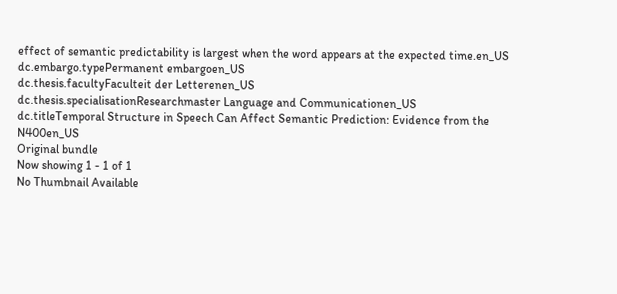effect of semantic predictability is largest when the word appears at the expected time.en_US
dc.embargo.typePermanent embargoen_US
dc.thesis.facultyFaculteit der Letterenen_US
dc.thesis.specialisationResearchmaster Language and Communicationen_US
dc.titleTemporal Structure in Speech Can Affect Semantic Prediction: Evidence from the N400en_US
Original bundle
Now showing 1 - 1 of 1
No Thumbnail Available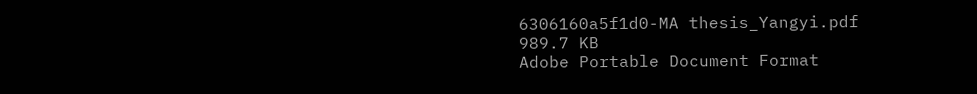6306160a5f1d0-MA thesis_Yangyi.pdf
989.7 KB
Adobe Portable Document Format